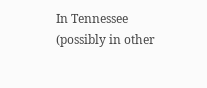In Tennessee (possibly in other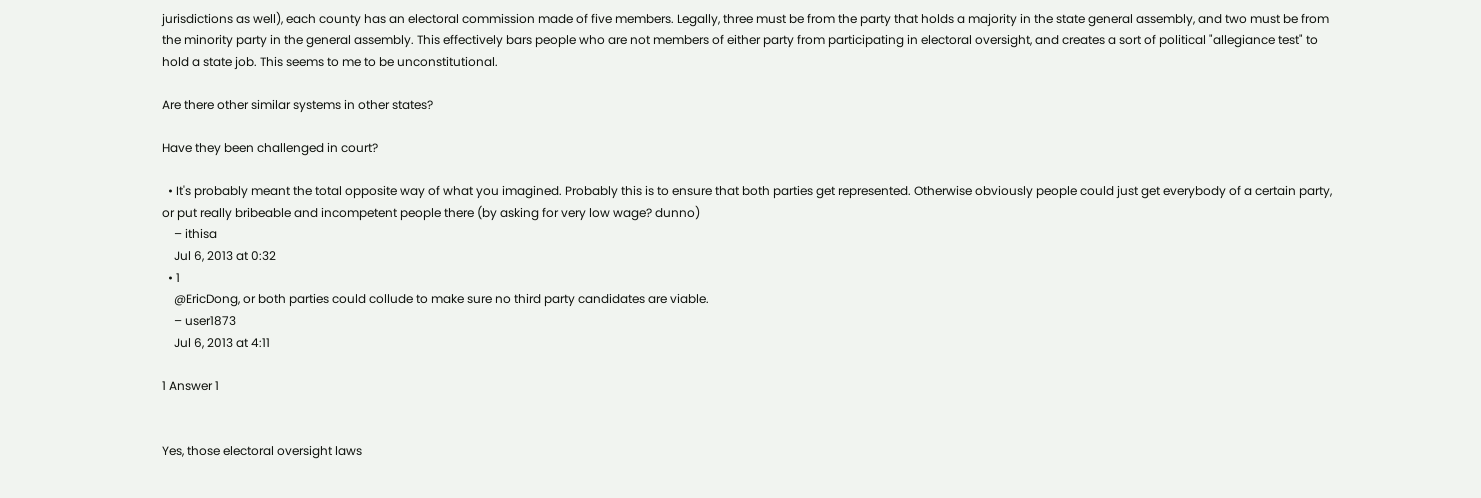jurisdictions as well), each county has an electoral commission made of five members. Legally, three must be from the party that holds a majority in the state general assembly, and two must be from the minority party in the general assembly. This effectively bars people who are not members of either party from participating in electoral oversight, and creates a sort of political "allegiance test" to hold a state job. This seems to me to be unconstitutional.

Are there other similar systems in other states?

Have they been challenged in court?

  • It's probably meant the total opposite way of what you imagined. Probably this is to ensure that both parties get represented. Otherwise obviously people could just get everybody of a certain party, or put really bribeable and incompetent people there (by asking for very low wage? dunno)
    – ithisa
    Jul 6, 2013 at 0:32
  • 1
    @EricDong, or both parties could collude to make sure no third party candidates are viable.
    – user1873
    Jul 6, 2013 at 4:11

1 Answer 1


Yes, those electoral oversight laws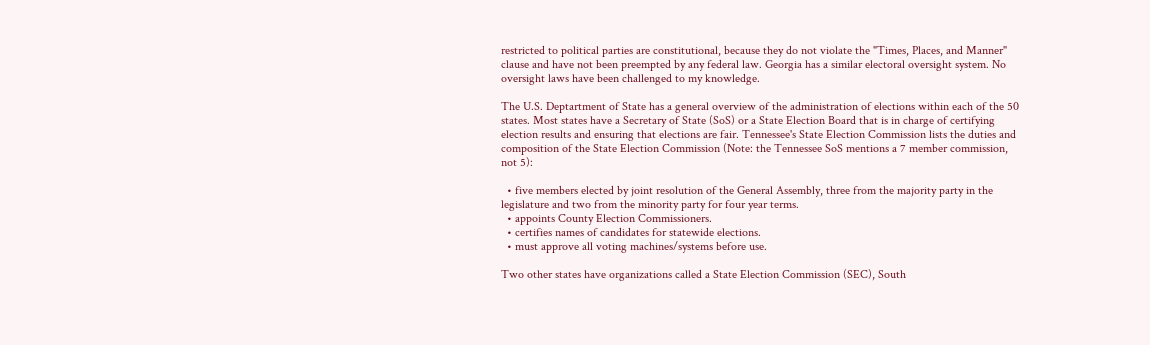restricted to political parties are constitutional, because they do not violate the "Times, Places, and Manner" clause and have not been preempted by any federal law. Georgia has a similar electoral oversight system. No oversight laws have been challenged to my knowledge.

The U.S. Deptartment of State has a general overview of the administration of elections within each of the 50 states. Most states have a Secretary of State (SoS) or a State Election Board that is in charge of certifying election results and ensuring that elections are fair. Tennessee's State Election Commission lists the duties and composition of the State Election Commission (Note: the Tennessee SoS mentions a 7 member commission, not 5):

  • five members elected by joint resolution of the General Assembly, three from the majority party in the legislature and two from the minority party for four year terms.
  • appoints County Election Commissioners.
  • certifies names of candidates for statewide elections.
  • must approve all voting machines/systems before use.

Two other states have organizations called a State Election Commission (SEC), South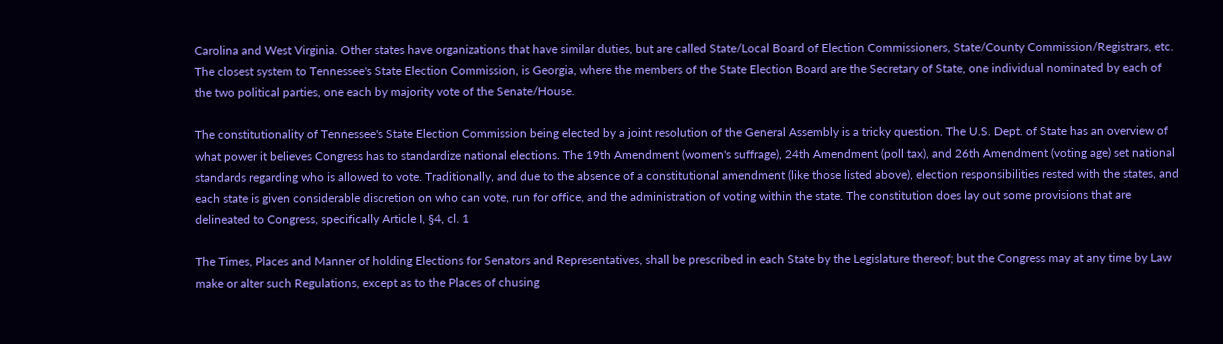Carolina and West Virginia. Other states have organizations that have similar duties, but are called State/Local Board of Election Commissioners, State/County Commission/Registrars, etc. The closest system to Tennessee's State Election Commission, is Georgia, where the members of the State Election Board are the Secretary of State, one individual nominated by each of the two political parties, one each by majority vote of the Senate/House.

The constitutionality of Tennessee's State Election Commission being elected by a joint resolution of the General Assembly is a tricky question. The U.S. Dept. of State has an overview of what power it believes Congress has to standardize national elections. The 19th Amendment (women's suffrage), 24th Amendment (poll tax), and 26th Amendment (voting age) set national standards regarding who is allowed to vote. Traditionally, and due to the absence of a constitutional amendment (like those listed above), election responsibilities rested with the states, and each state is given considerable discretion on who can vote, run for office, and the administration of voting within the state. The constitution does lay out some provisions that are delineated to Congress, specifically Article I, §4, cl. 1

The Times, Places and Manner of holding Elections for Senators and Representatives, shall be prescribed in each State by the Legislature thereof; but the Congress may at any time by Law make or alter such Regulations, except as to the Places of chusing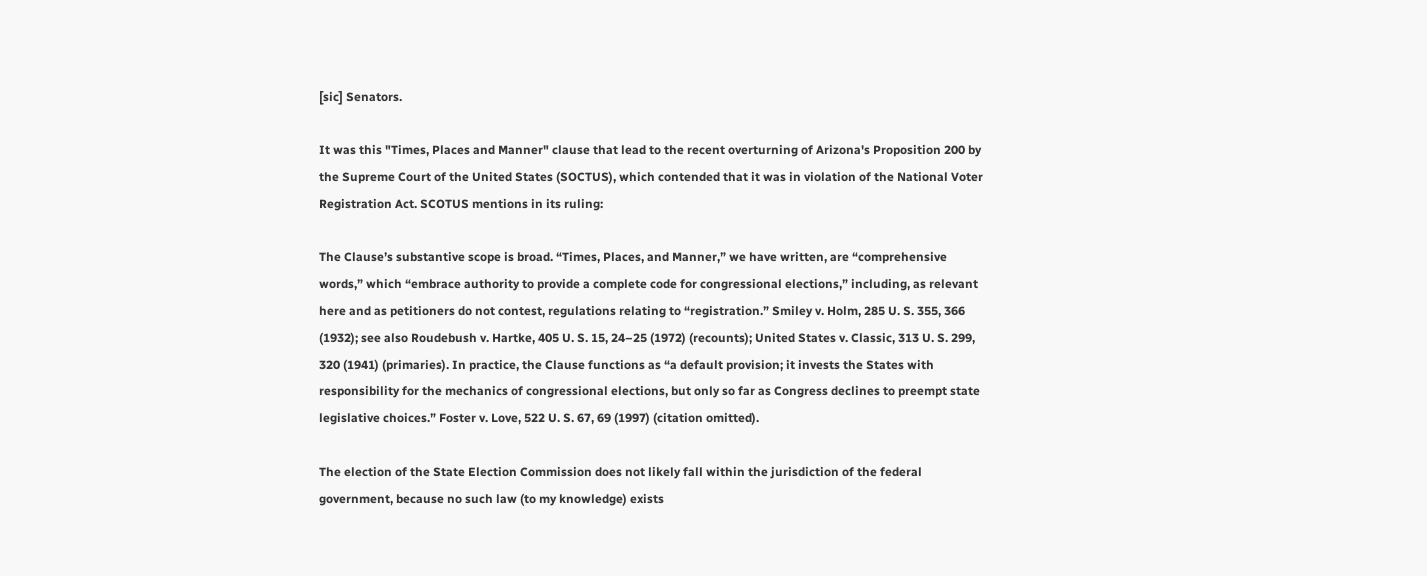[sic] Senators.

It was this "Times, Places and Manner" clause that lead to the recent overturning of Arizona's Proposition 200 by the Supreme Court of the United States (SOCTUS), which contended that it was in violation of the National Voter Registration Act. SCOTUS mentions in its ruling:

The Clause’s substantive scope is broad. “Times, Places, and Manner,” we have written, are “comprehensive words,” which “embrace authority to provide a complete code for congressional elections,” including, as relevant here and as petitioners do not contest, regulations relating to “registration.” Smiley v. Holm, 285 U. S. 355, 366 (1932); see also Roudebush v. Hartke, 405 U. S. 15, 24–25 (1972) (recounts); United States v. Classic, 313 U. S. 299, 320 (1941) (primaries). In practice, the Clause functions as “a default provision; it invests the States with responsibility for the mechanics of congressional elections, but only so far as Congress declines to preempt state legislative choices.” Foster v. Love, 522 U. S. 67, 69 (1997) (citation omitted).

The election of the State Election Commission does not likely fall within the jurisdiction of the federal government, because no such law (to my knowledge) exists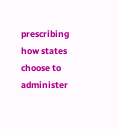prescribing how states choose to administer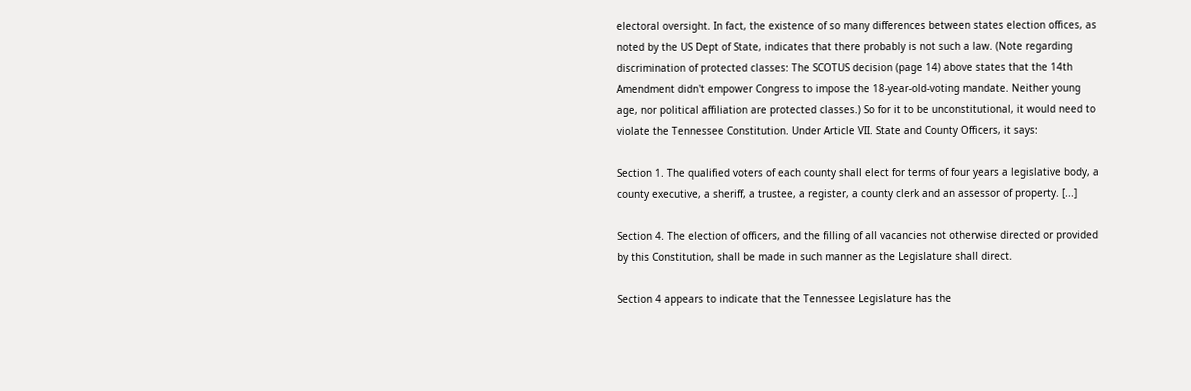electoral oversight. In fact, the existence of so many differences between states election offices, as noted by the US Dept of State, indicates that there probably is not such a law. (Note regarding discrimination of protected classes: The SCOTUS decision (page 14) above states that the 14th Amendment didn't empower Congress to impose the 18-year-old-voting mandate. Neither young age, nor political affiliation are protected classes.) So for it to be unconstitutional, it would need to violate the Tennessee Constitution. Under Article VII. State and County Officers, it says:

Section 1. The qualified voters of each county shall elect for terms of four years a legislative body, a county executive, a sheriff, a trustee, a register, a county clerk and an assessor of property. [...]

Section 4. The election of officers, and the filling of all vacancies not otherwise directed or provided by this Constitution, shall be made in such manner as the Legislature shall direct.

Section 4 appears to indicate that the Tennessee Legislature has the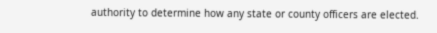authority to determine how any state or county officers are elected.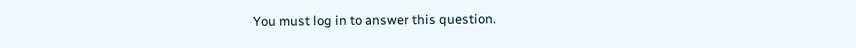You must log in to answer this question.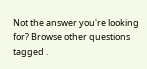Not the answer you're looking for? Browse other questions tagged .